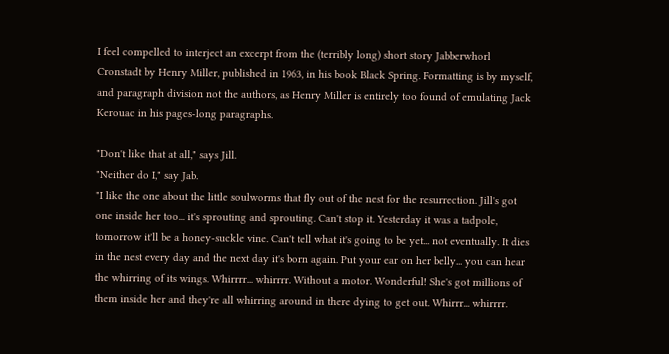I feel compelled to interject an excerpt from the (terribly long) short story Jabberwhorl Cronstadt by Henry Miller, published in 1963, in his book Black Spring. Formatting is by myself, and paragraph division not the authors, as Henry Miller is entirely too found of emulating Jack Kerouac in his pages-long paragraphs.

"Don't like that at all," says Jill.
"Neither do I," say Jab.
"I like the one about the little soulworms that fly out of the nest for the resurrection. Jill's got one inside her too... it's sprouting and sprouting. Can't stop it. Yesterday it was a tadpole, tomorrow it'll be a honey-suckle vine. Can't tell what it's going to be yet... not eventually. It dies in the nest every day and the next day it's born again. Put your ear on her belly... you can hear the whirring of its wings. Whirrrr... whirrrr. Without a motor. Wonderful! She's got millions of them inside her and they're all whirring around in there dying to get out. Whirrr... whirrrr.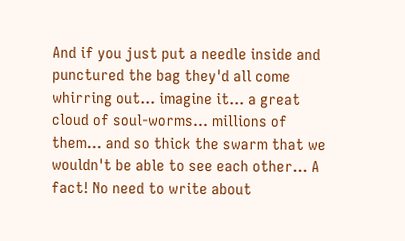And if you just put a needle inside and punctured the bag they'd all come whirring out... imagine it... a great cloud of soul-worms... millions of them... and so thick the swarm that we wouldn't be able to see each other... A fact! No need to write about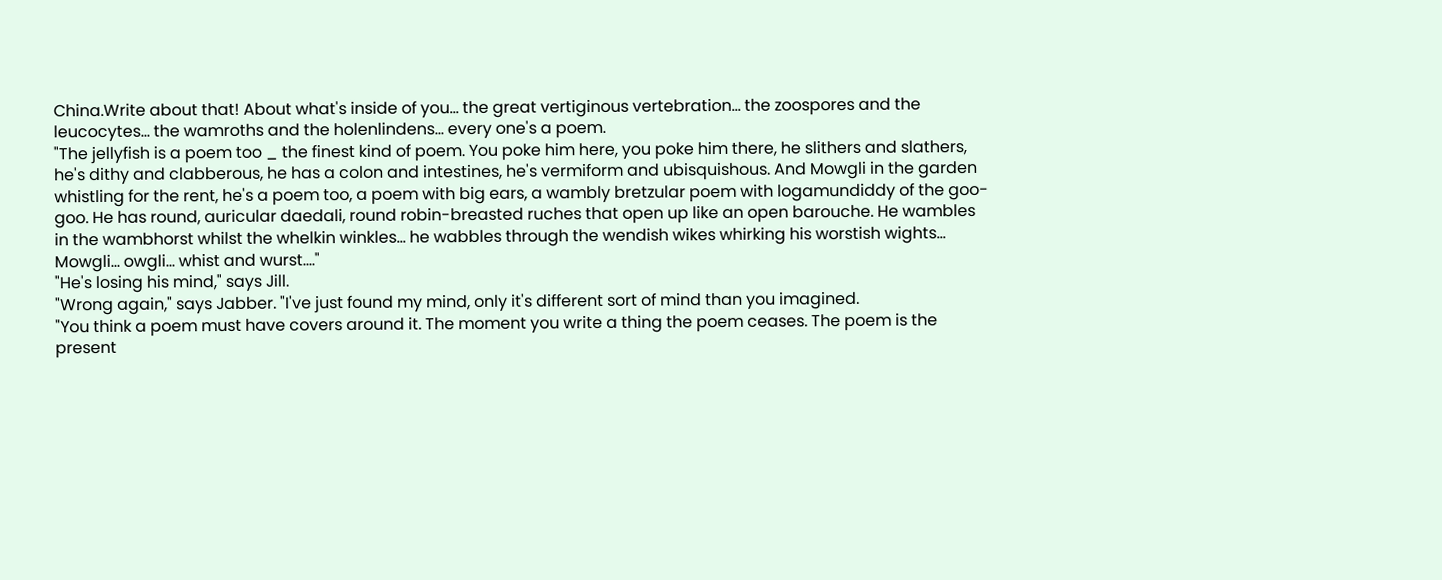China.Write about that! About what's inside of you... the great vertiginous vertebration... the zoospores and the leucocytes... the wamroths and the holenlindens... every one's a poem.
"The jellyfish is a poem too _ the finest kind of poem. You poke him here, you poke him there, he slithers and slathers, he's dithy and clabberous, he has a colon and intestines, he's vermiform and ubisquishous. And Mowgli in the garden whistling for the rent, he's a poem too, a poem with big ears, a wambly bretzular poem with logamundiddy of the goo-goo. He has round, auricular daedali, round robin-breasted ruches that open up like an open barouche. He wambles in the wambhorst whilst the whelkin winkles... he wabbles through the wendish wikes whirking his worstish wights... Mowgli... owgli... whist and wurst...."
"He's losing his mind," says Jill.
"Wrong again," says Jabber. "I've just found my mind, only it's different sort of mind than you imagined.
"You think a poem must have covers around it. The moment you write a thing the poem ceases. The poem is the present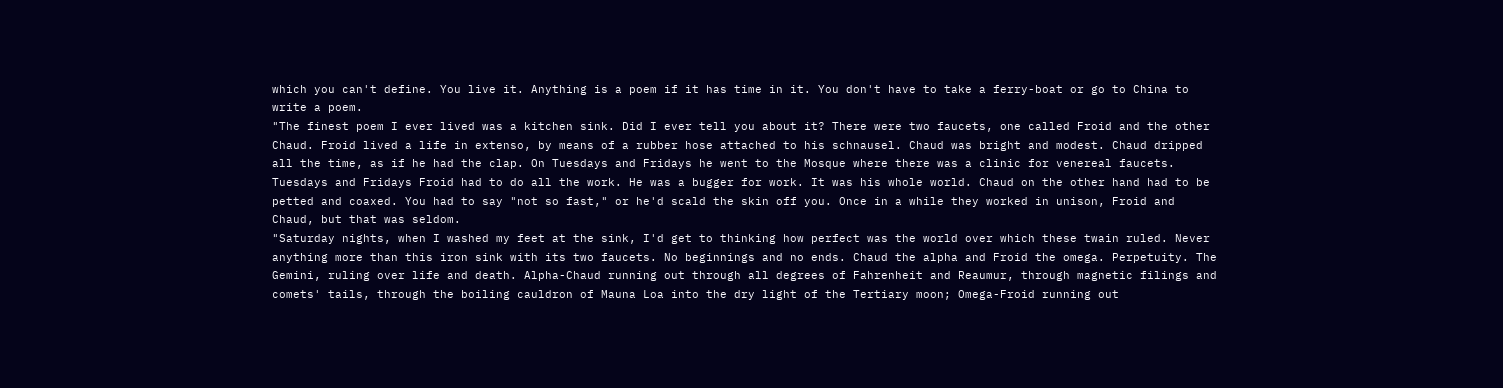which you can't define. You live it. Anything is a poem if it has time in it. You don't have to take a ferry-boat or go to China to write a poem.
"The finest poem I ever lived was a kitchen sink. Did I ever tell you about it? There were two faucets, one called Froid and the other Chaud. Froid lived a life in extenso, by means of a rubber hose attached to his schnausel. Chaud was bright and modest. Chaud dripped all the time, as if he had the clap. On Tuesdays and Fridays he went to the Mosque where there was a clinic for venereal faucets. Tuesdays and Fridays Froid had to do all the work. He was a bugger for work. It was his whole world. Chaud on the other hand had to be petted and coaxed. You had to say "not so fast," or he'd scald the skin off you. Once in a while they worked in unison, Froid and Chaud, but that was seldom.
"Saturday nights, when I washed my feet at the sink, I'd get to thinking how perfect was the world over which these twain ruled. Never anything more than this iron sink with its two faucets. No beginnings and no ends. Chaud the alpha and Froid the omega. Perpetuity. The Gemini, ruling over life and death. Alpha-Chaud running out through all degrees of Fahrenheit and Reaumur, through magnetic filings and comets' tails, through the boiling cauldron of Mauna Loa into the dry light of the Tertiary moon; Omega-Froid running out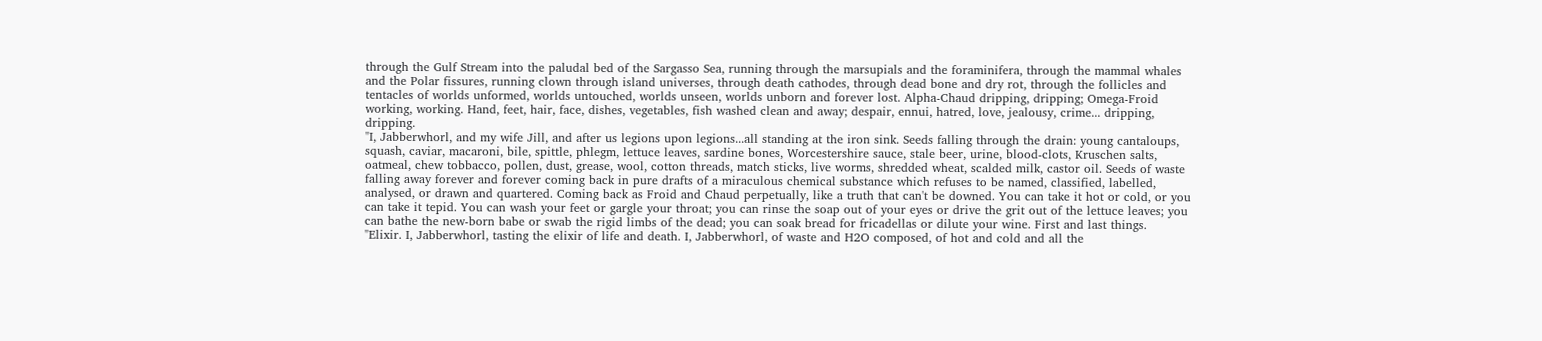through the Gulf Stream into the paludal bed of the Sargasso Sea, running through the marsupials and the foraminifera, through the mammal whales and the Polar fissures, running clown through island universes, through death cathodes, through dead bone and dry rot, through the follicles and tentacles of worlds unformed, worlds untouched, worlds unseen, worlds unborn and forever lost. Alpha-Chaud dripping, dripping; Omega-Froid working, working. Hand, feet, hair, face, dishes, vegetables, fish washed clean and away; despair, ennui, hatred, love, jealousy, crime... dripping, dripping.
"I, Jabberwhorl, and my wife Jill, and after us legions upon legions...all standing at the iron sink. Seeds falling through the drain: young cantaloups, squash, caviar, macaroni, bile, spittle, phlegm, lettuce leaves, sardine bones, Worcestershire sauce, stale beer, urine, blood-clots, Kruschen salts, oatmeal, chew tobbacco, pollen, dust, grease, wool, cotton threads, match sticks, live worms, shredded wheat, scalded milk, castor oil. Seeds of waste falling away forever and forever coming back in pure drafts of a miraculous chemical substance which refuses to be named, classified, labelled, analysed, or drawn and quartered. Coming back as Froid and Chaud perpetually, like a truth that can't be downed. You can take it hot or cold, or you can take it tepid. You can wash your feet or gargle your throat; you can rinse the soap out of your eyes or drive the grit out of the lettuce leaves; you can bathe the new-born babe or swab the rigid limbs of the dead; you can soak bread for fricadellas or dilute your wine. First and last things.
"Elixir. I, Jabberwhorl, tasting the elixir of life and death. I, Jabberwhorl, of waste and H2O composed, of hot and cold and all the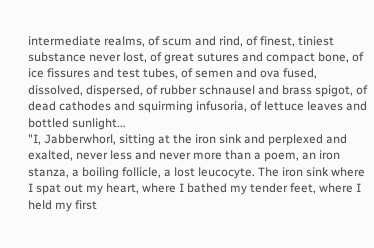intermediate realms, of scum and rind, of finest, tiniest substance never lost, of great sutures and compact bone, of ice fissures and test tubes, of semen and ova fused, dissolved, dispersed, of rubber schnausel and brass spigot, of dead cathodes and squirming infusoria, of lettuce leaves and bottled sunlight...
"I, Jabberwhorl, sitting at the iron sink and perplexed and exalted, never less and never more than a poem, an iron stanza, a boiling follicle, a lost leucocyte. The iron sink where I spat out my heart, where I bathed my tender feet, where I held my first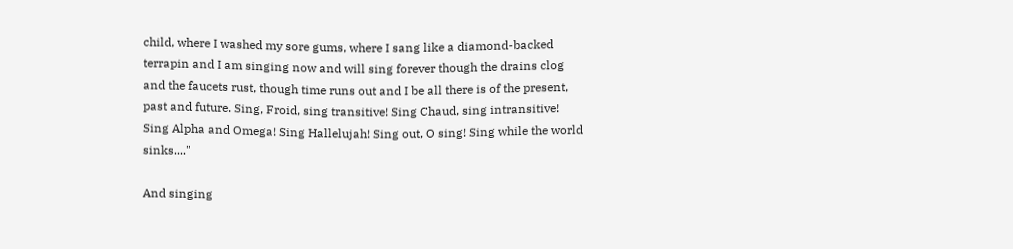child, where I washed my sore gums, where I sang like a diamond-backed terrapin and I am singing now and will sing forever though the drains clog and the faucets rust, though time runs out and I be all there is of the present, past and future. Sing, Froid, sing transitive! Sing Chaud, sing intransitive! Sing Alpha and Omega! Sing Hallelujah! Sing out, O sing! Sing while the world sinks...."

And singing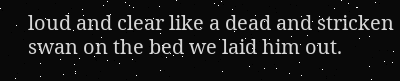loud and clear like a dead and stricken swan on the bed we laid him out.